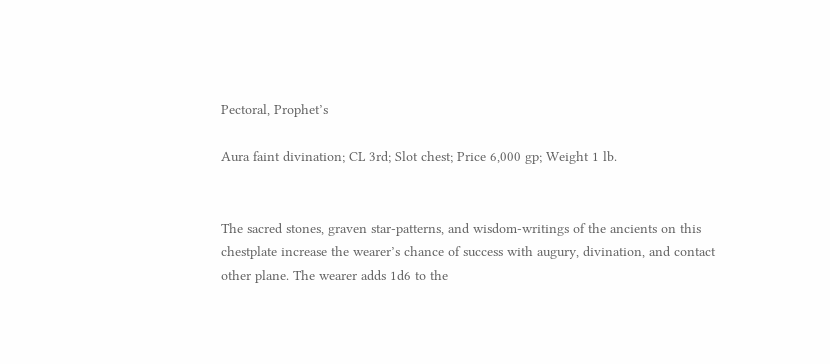Pectoral, Prophet’s

Aura faint divination; CL 3rd; Slot chest; Price 6,000 gp; Weight 1 lb.


The sacred stones, graven star-patterns, and wisdom-writings of the ancients on this chestplate increase the wearer’s chance of success with augury, divination, and contact other plane. The wearer adds 1d6 to the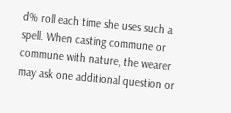d% roll each time she uses such a spell. When casting commune or commune with nature, the wearer may ask one additional question or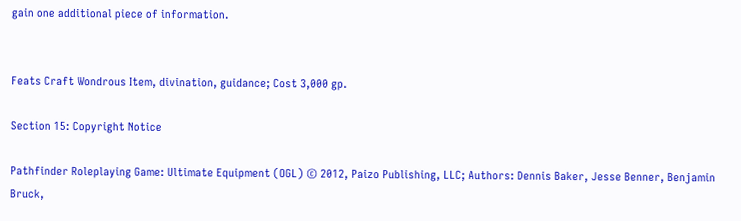gain one additional piece of information.


Feats Craft Wondrous Item, divination, guidance; Cost 3,000 gp.

Section 15: Copyright Notice

Pathfinder Roleplaying Game: Ultimate Equipment (OGL) © 2012, Paizo Publishing, LLC; Authors: Dennis Baker, Jesse Benner, Benjamin Bruck,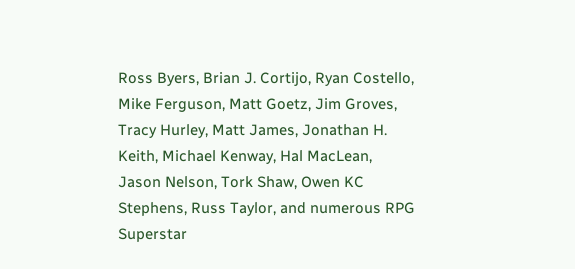Ross Byers, Brian J. Cortijo, Ryan Costello, Mike Ferguson, Matt Goetz, Jim Groves, Tracy Hurley, Matt James, Jonathan H. Keith, Michael Kenway, Hal MacLean, Jason Nelson, Tork Shaw, Owen KC Stephens, Russ Taylor, and numerous RPG Superstar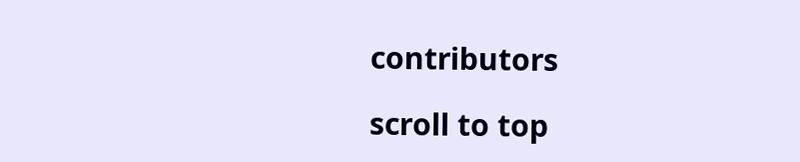contributors

scroll to top